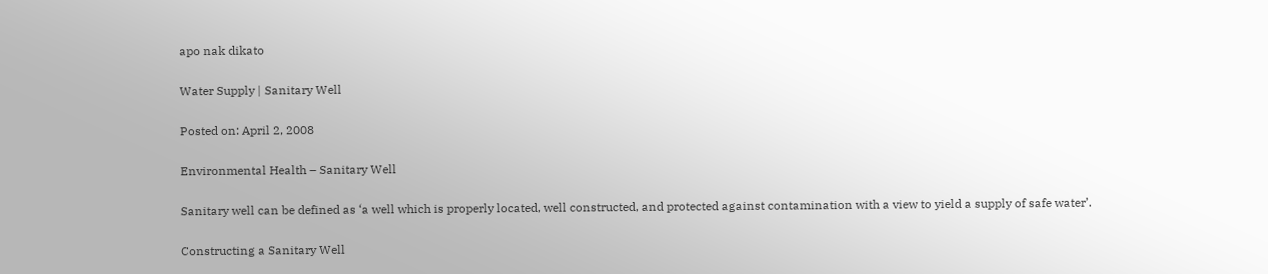apo nak dikato

Water Supply | Sanitary Well

Posted on: April 2, 2008

Environmental Health – Sanitary Well

Sanitary well can be defined as ‘a well which is properly located, well constructed, and protected against contamination with a view to yield a supply of safe water’.

Constructing a Sanitary Well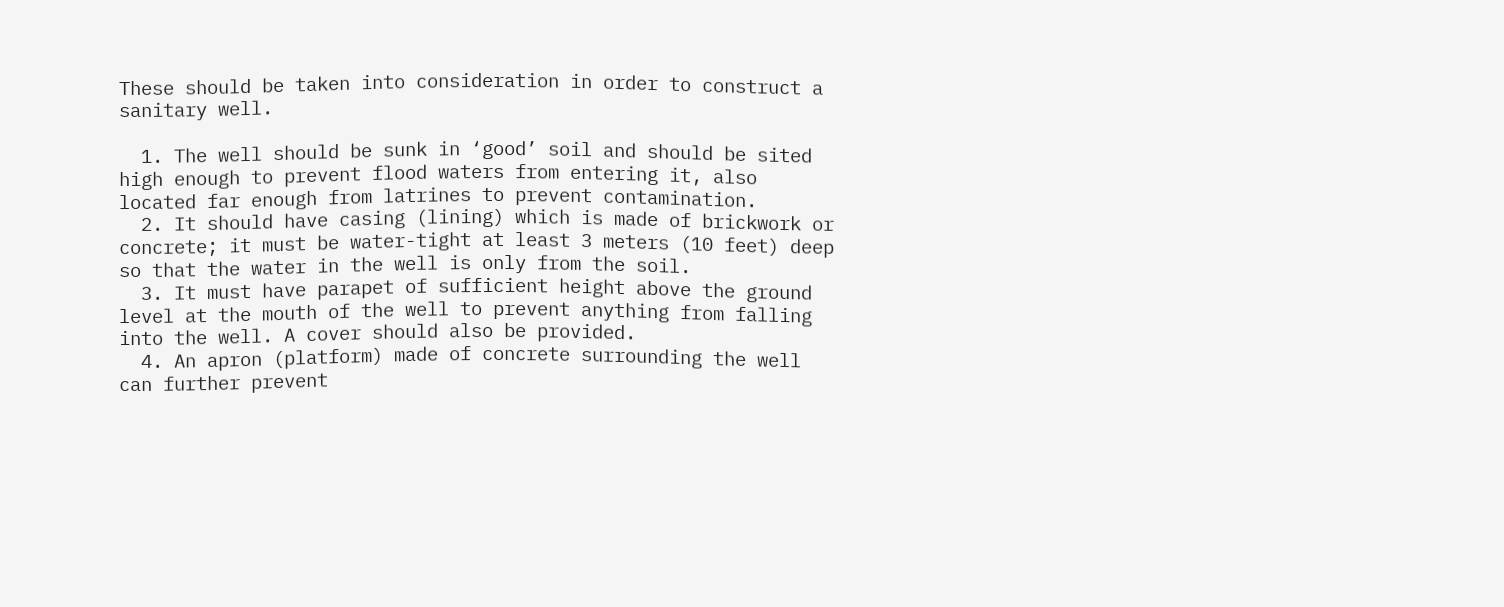These should be taken into consideration in order to construct a sanitary well.

  1. The well should be sunk in ‘good’ soil and should be sited high enough to prevent flood waters from entering it, also located far enough from latrines to prevent contamination.
  2. It should have casing (lining) which is made of brickwork or concrete; it must be water-tight at least 3 meters (10 feet) deep so that the water in the well is only from the soil.
  3. It must have parapet of sufficient height above the ground level at the mouth of the well to prevent anything from falling into the well. A cover should also be provided.
  4. An apron (platform) made of concrete surrounding the well can further prevent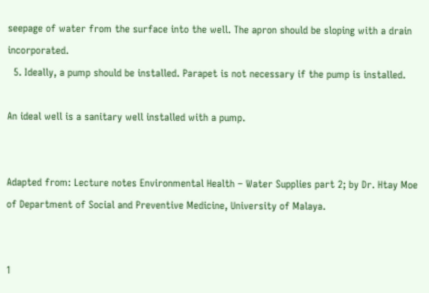seepage of water from the surface into the well. The apron should be sloping with a drain incorporated.
  5. Ideally, a pump should be installed. Parapet is not necessary if the pump is installed.

An ideal well is a sanitary well installed with a pump.


Adapted from: Lecture notes Environmental Health – Water Supplies part 2; by Dr. Htay Moe of Department of Social and Preventive Medicine, University of Malaya.


1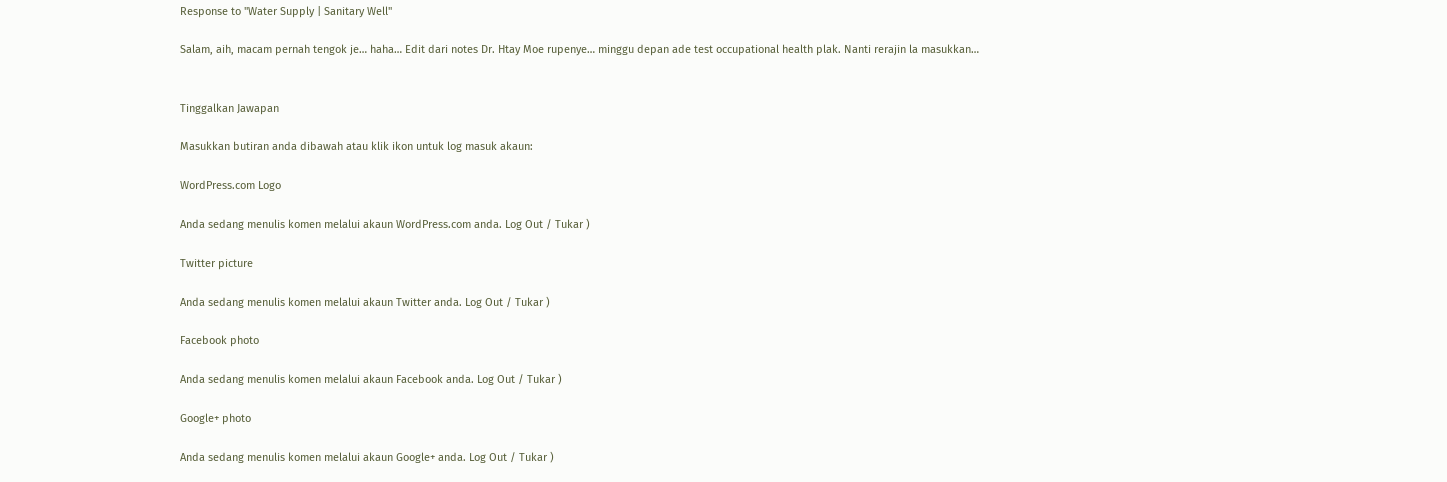Response to "Water Supply | Sanitary Well"

Salam, aih, macam pernah tengok je… haha… Edit dari notes Dr. Htay Moe rupenye… minggu depan ade test occupational health plak. Nanti rerajin la masukkan…


Tinggalkan Jawapan

Masukkan butiran anda dibawah atau klik ikon untuk log masuk akaun:

WordPress.com Logo

Anda sedang menulis komen melalui akaun WordPress.com anda. Log Out / Tukar )

Twitter picture

Anda sedang menulis komen melalui akaun Twitter anda. Log Out / Tukar )

Facebook photo

Anda sedang menulis komen melalui akaun Facebook anda. Log Out / Tukar )

Google+ photo

Anda sedang menulis komen melalui akaun Google+ anda. Log Out / Tukar )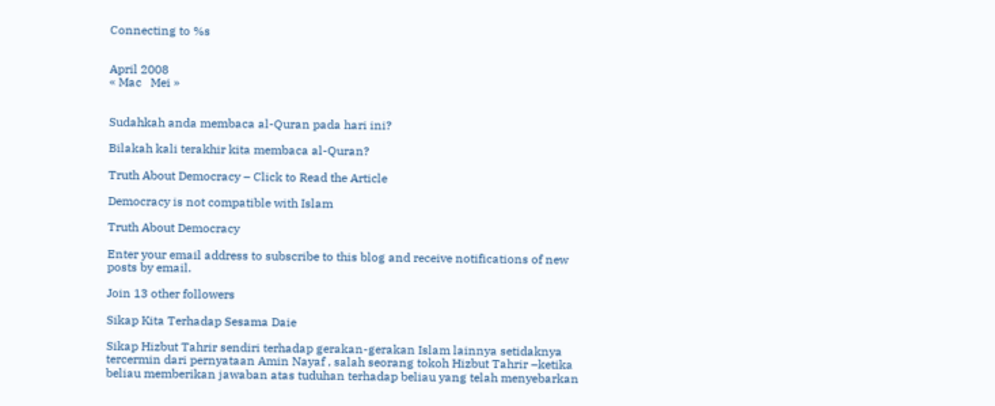Connecting to %s


April 2008
« Mac   Mei »


Sudahkah anda membaca al-Quran pada hari ini?

Bilakah kali terakhir kita membaca al-Quran?

Truth About Democracy – Click to Read the Article

Democracy is not compatible with Islam

Truth About Democracy

Enter your email address to subscribe to this blog and receive notifications of new posts by email.

Join 13 other followers

Sikap Kita Terhadap Sesama Daie

Sikap Hizbut Tahrir sendiri terhadap gerakan-gerakan Islam lainnya setidaknya tercermin dari pernyataan Amin Nayaf , salah seorang tokoh Hizbut Tahrir –ketika beliau memberikan jawaban atas tuduhan terhadap beliau yang telah menyebarkan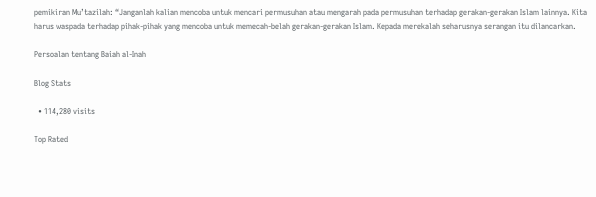pemikiran Mu’tazilah: “Janganlah kalian mencoba untuk mencari permusuhan atau mengarah pada permusuhan terhadap gerakan-gerakan Islam lainnya. Kita harus waspada terhadap pihak-pihak yang mencoba untuk memecah-belah gerakan-gerakan Islam. Kepada merekalah seharusnya serangan itu dilancarkan.

Persoalan tentang Baiah al-Inah

Blog Stats

  • 114,280 visits

Top Rated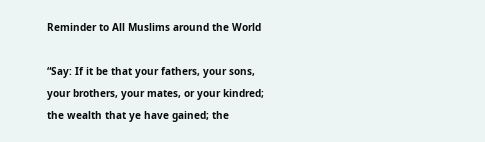Reminder to All Muslims around the World

“Say: If it be that your fathers, your sons, your brothers, your mates, or your kindred; the wealth that ye have gained; the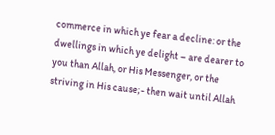commerce in which ye fear a decline: or the dwellings in which ye delight – are dearer to you than Allah, or His Messenger, or the striving in His cause;- then wait until Allah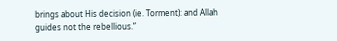brings about His decision (ie. Torment): and Allah guides not the rebellious.”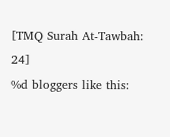[TMQ Surah At-Tawbah: 24]
%d bloggers like this: